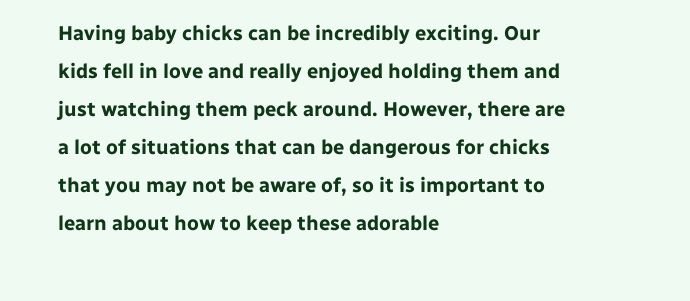Having baby chicks can be incredibly exciting. Our kids fell in love and really enjoyed holding them and just watching them peck around. However, there are a lot of situations that can be dangerous for chicks that you may not be aware of, so it is important to learn about how to keep these adorable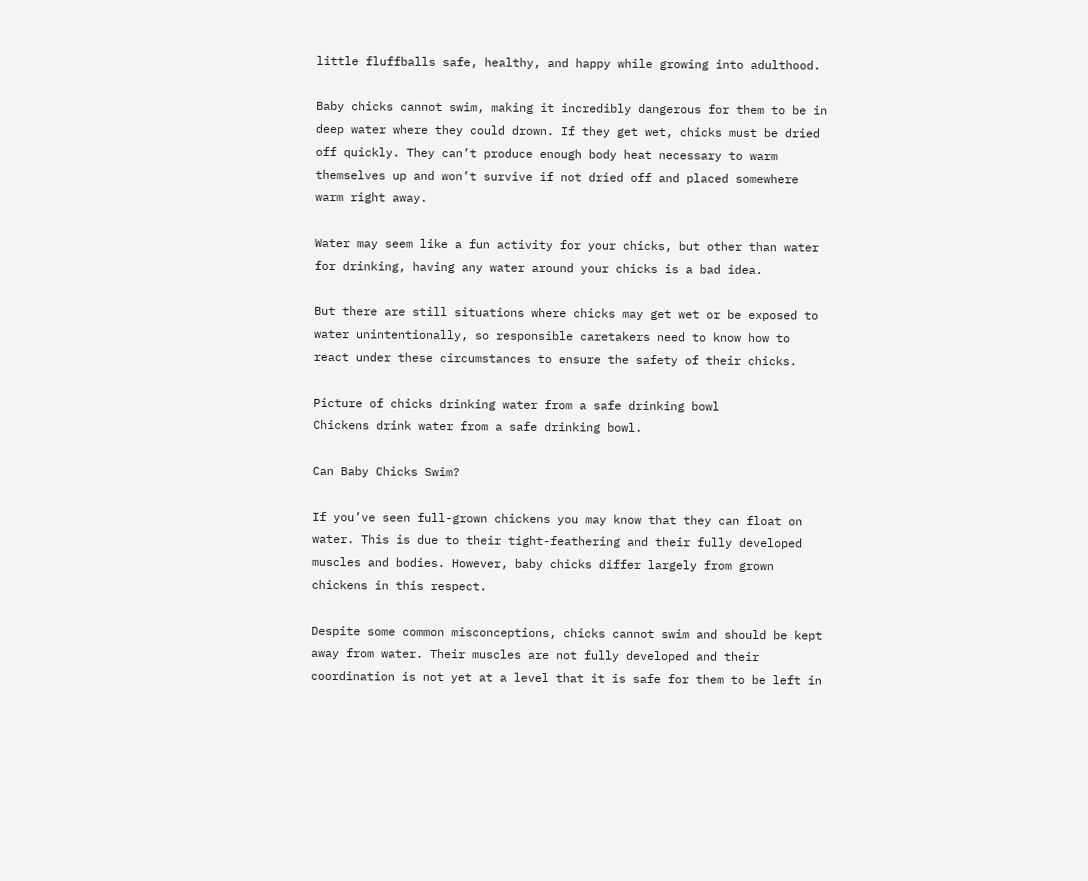little fluffballs safe, healthy, and happy while growing into adulthood.

Baby chicks cannot swim, making it incredibly dangerous for them to be in deep water where they could drown. If they get wet, chicks must be dried off quickly. They can’t produce enough body heat necessary to warm themselves up and won’t survive if not dried off and placed somewhere warm right away.

Water may seem like a fun activity for your chicks, but other than water for drinking, having any water around your chicks is a bad idea.

But there are still situations where chicks may get wet or be exposed to water unintentionally, so responsible caretakers need to know how to react under these circumstances to ensure the safety of their chicks.

Picture of chicks drinking water from a safe drinking bowl
Chickens drink water from a safe drinking bowl.

Can Baby Chicks Swim?

If you’ve seen full-grown chickens you may know that they can float on water. This is due to their tight-feathering and their fully developed muscles and bodies. However, baby chicks differ largely from grown chickens in this respect.

Despite some common misconceptions, chicks cannot swim and should be kept away from water. Their muscles are not fully developed and their coordination is not yet at a level that it is safe for them to be left in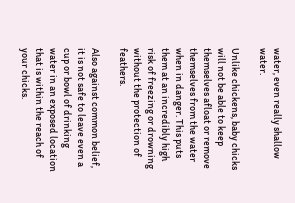water, even really shallow water.

Unlike chickens, baby chicks will not be able to keep themselves afloat or remove themselves from the water when in danger. This puts them at an incredibly high risk of freezing or drowning without the protection of feathers.

Also against common belief, it is not safe to leave even a cup or bowl of drinking water in an exposed location that is within the reach of your chicks.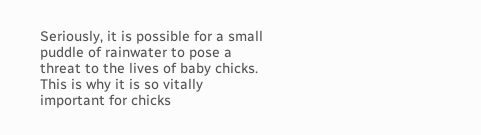Seriously, it is possible for a small puddle of rainwater to pose a threat to the lives of baby chicks. This is why it is so vitally important for chicks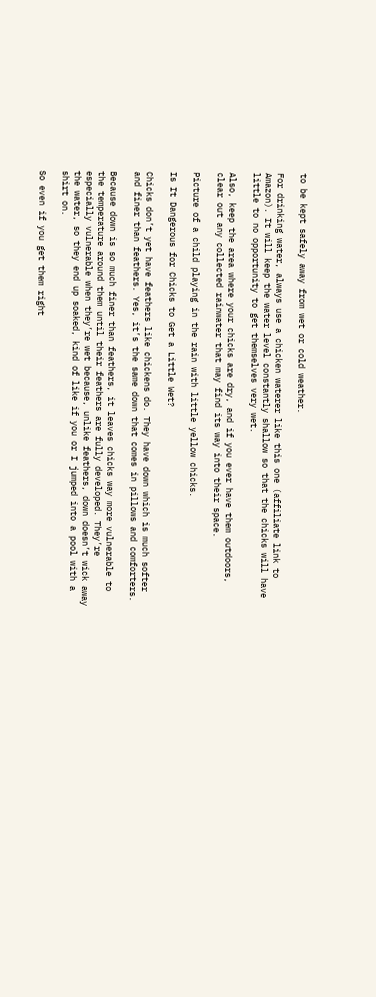to be kept safely away from wet or cold weather.

For drinking water, always use a chicken waterer like this one (affiliate link to Amazon). It will keep the water level constantly shallow so that the chicks will have little to no opportunity to get themselves very wet.

Also, keep the area where your chicks are dry, and if you ever have them outdoors, clear out any collected rainwater that may find its way into their space.

Picture of a child playing in the rain with little yellow chicks.

Is It Dangerous for Chicks to Get a Little Wet?

Chicks don’t yet have feathers like chickens do. They have down which is much softer and finer than feathers. Yes, it’s the same down that comes in pillows and comforters.

Because down is so much finer than feathers, it leaves chicks way more vulnerable to the temperature around them until their feathers are fully developed. They’re especially vulnerable when they’re wet because, unlike feathers, down doesn’t wick away the water, so they end up soaked, kind of like if you or I jumped into a pool with a shirt on.

So even if you get them right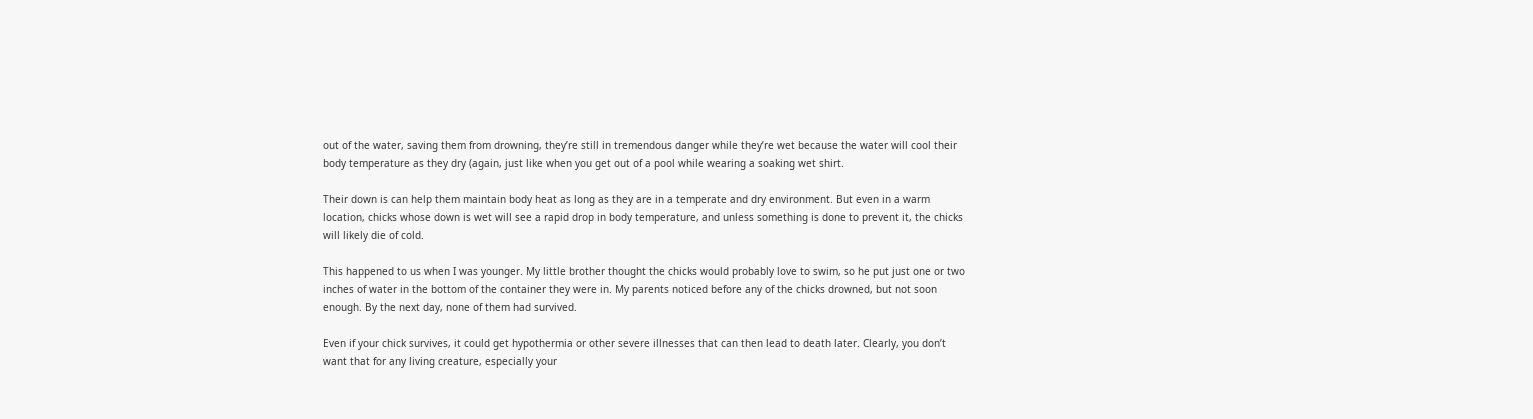out of the water, saving them from drowning, they’re still in tremendous danger while they’re wet because the water will cool their body temperature as they dry (again, just like when you get out of a pool while wearing a soaking wet shirt.

Their down is can help them maintain body heat as long as they are in a temperate and dry environment. But even in a warm location, chicks whose down is wet will see a rapid drop in body temperature, and unless something is done to prevent it, the chicks will likely die of cold.

This happened to us when I was younger. My little brother thought the chicks would probably love to swim, so he put just one or two inches of water in the bottom of the container they were in. My parents noticed before any of the chicks drowned, but not soon enough. By the next day, none of them had survived.

Even if your chick survives, it could get hypothermia or other severe illnesses that can then lead to death later. Clearly, you don’t want that for any living creature, especially your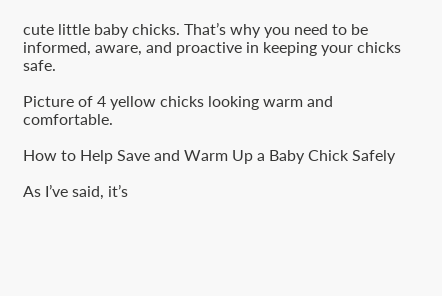cute little baby chicks. That’s why you need to be informed, aware, and proactive in keeping your chicks safe.

Picture of 4 yellow chicks looking warm and comfortable.

How to Help Save and Warm Up a Baby Chick Safely

As I’ve said, it’s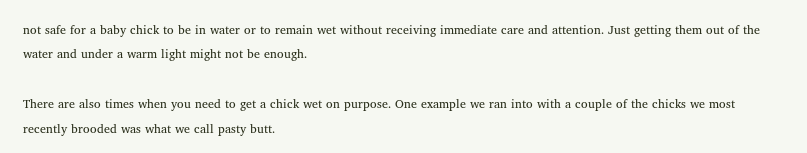not safe for a baby chick to be in water or to remain wet without receiving immediate care and attention. Just getting them out of the water and under a warm light might not be enough.

There are also times when you need to get a chick wet on purpose. One example we ran into with a couple of the chicks we most recently brooded was what we call pasty butt.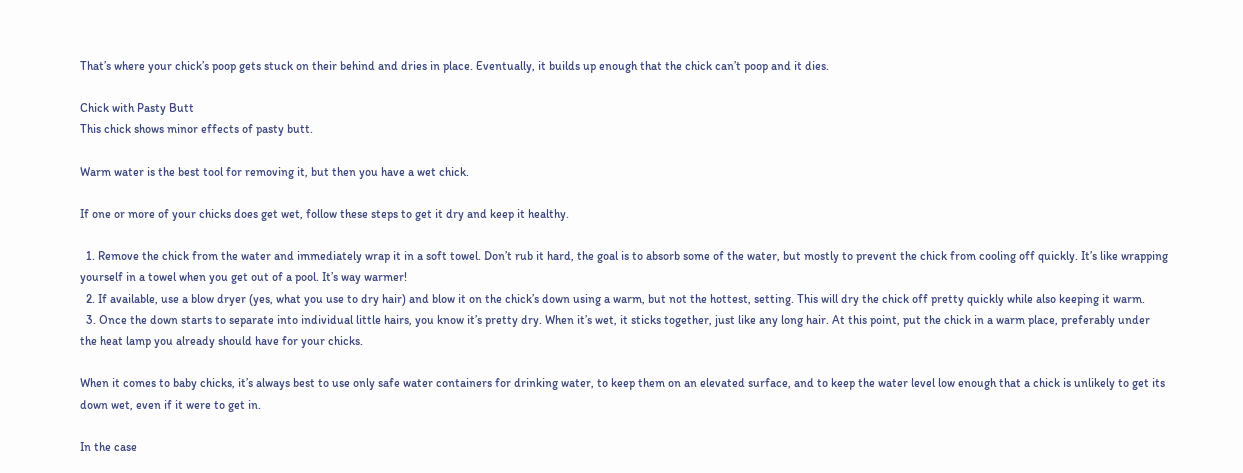That’s where your chick’s poop gets stuck on their behind and dries in place. Eventually, it builds up enough that the chick can’t poop and it dies.

Chick with Pasty Butt
This chick shows minor effects of pasty butt.

Warm water is the best tool for removing it, but then you have a wet chick.

If one or more of your chicks does get wet, follow these steps to get it dry and keep it healthy.

  1. Remove the chick from the water and immediately wrap it in a soft towel. Don’t rub it hard, the goal is to absorb some of the water, but mostly to prevent the chick from cooling off quickly. It’s like wrapping yourself in a towel when you get out of a pool. It’s way warmer!
  2. If available, use a blow dryer (yes, what you use to dry hair) and blow it on the chick’s down using a warm, but not the hottest, setting. This will dry the chick off pretty quickly while also keeping it warm.
  3. Once the down starts to separate into individual little hairs, you know it’s pretty dry. When it’s wet, it sticks together, just like any long hair. At this point, put the chick in a warm place, preferably under the heat lamp you already should have for your chicks.

When it comes to baby chicks, it’s always best to use only safe water containers for drinking water, to keep them on an elevated surface, and to keep the water level low enough that a chick is unlikely to get its down wet, even if it were to get in.

In the case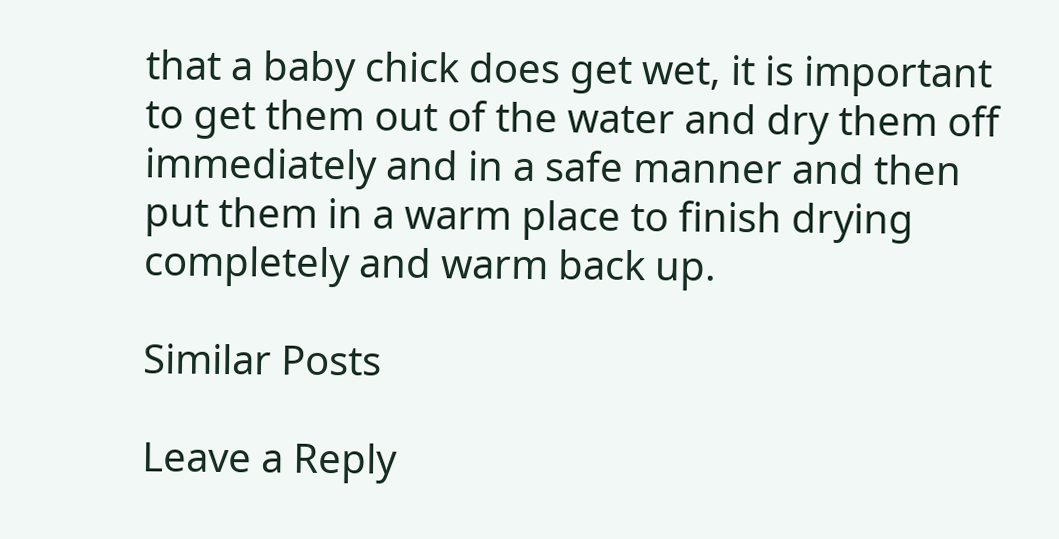that a baby chick does get wet, it is important to get them out of the water and dry them off immediately and in a safe manner and then put them in a warm place to finish drying completely and warm back up.

Similar Posts

Leave a Reply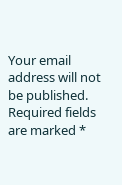Your email address will not be published. Required fields are marked *